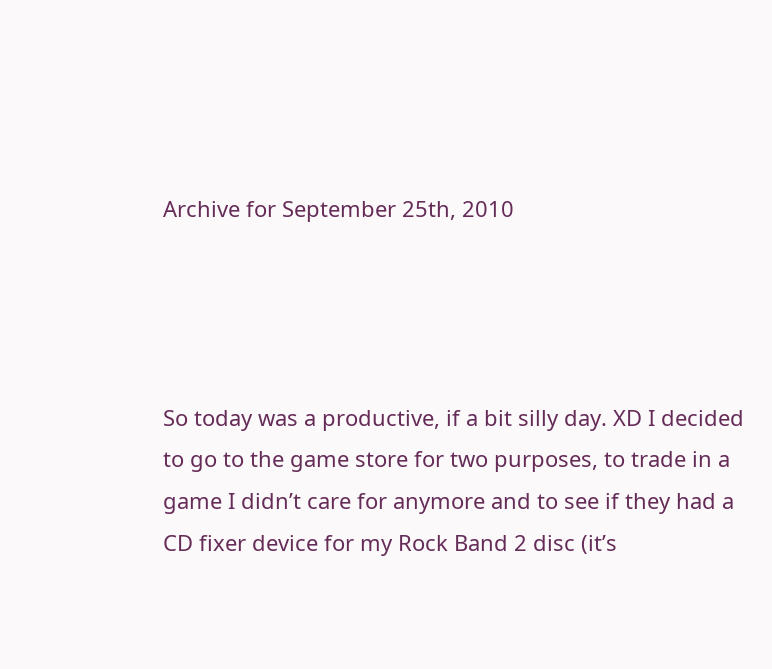Archive for September 25th, 2010




So today was a productive, if a bit silly day. XD I decided to go to the game store for two purposes, to trade in a game I didn’t care for anymore and to see if they had a CD fixer device for my Rock Band 2 disc (it’s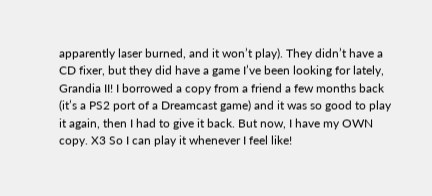apparently laser burned, and it won’t play). They didn’t have a CD fixer, but they did have a game I’ve been looking for lately, Grandia II! I borrowed a copy from a friend a few months back (it’s a PS2 port of a Dreamcast game) and it was so good to play it again, then I had to give it back. But now, I have my OWN copy. X3 So I can play it whenever I feel like!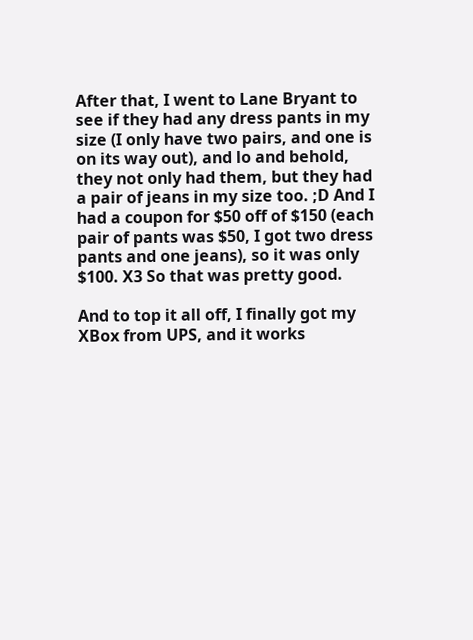After that, I went to Lane Bryant to see if they had any dress pants in my size (I only have two pairs, and one is on its way out), and lo and behold, they not only had them, but they had a pair of jeans in my size too. ;D And I had a coupon for $50 off of $150 (each pair of pants was $50, I got two dress pants and one jeans), so it was only $100. X3 So that was pretty good.

And to top it all off, I finally got my XBox from UPS, and it works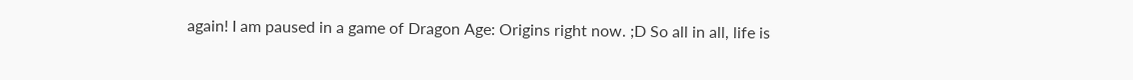again! I am paused in a game of Dragon Age: Origins right now. ;D So all in all, life is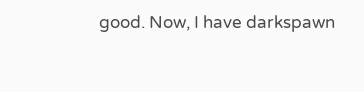good. Now, I have darkspawn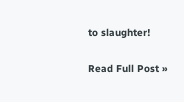to slaughter!


Read Full Post »